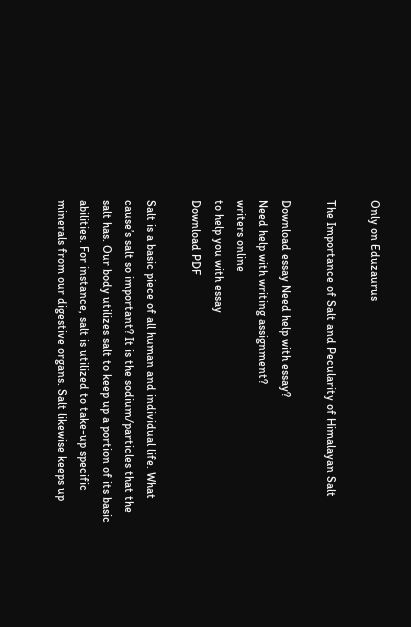Only on Eduzaurus

The Importance of Salt and Pecularity of Himalayan Salt

Download essay Need help with essay?
Need help with writing assignment?
writers online
to help you with essay
Download PDF

Salt is a basic piece of all human and individual life. What cause’s salt so important? It is the sodium/particles that the salt has. Our body utilizes salt to keep up a portion of its basic abilities. For instance, salt is utilized to take-up specific minerals from our digestive organs. Salt likewise keeps up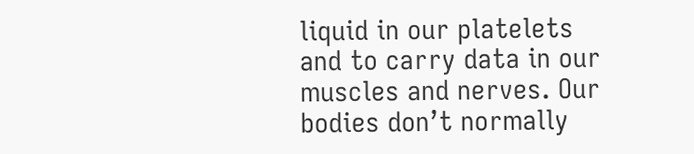liquid in our platelets and to carry data in our muscles and nerves. Our bodies don’t normally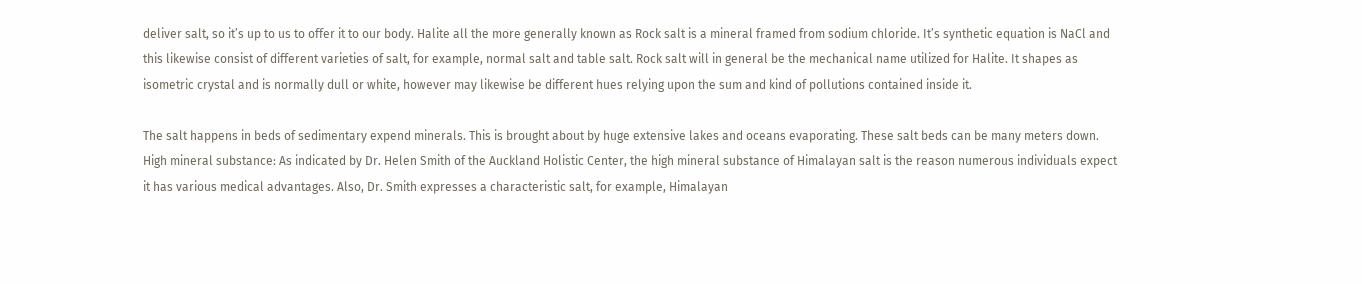deliver salt, so it’s up to us to offer it to our body. Halite all the more generally known as Rock salt is a mineral framed from sodium chloride. It’s synthetic equation is NaCl and this likewise consist of different varieties of salt, for example, normal salt and table salt. Rock salt will in general be the mechanical name utilized for Halite. It shapes as isometric crystal and is normally dull or white, however may likewise be different hues relying upon the sum and kind of pollutions contained inside it.

The salt happens in beds of sedimentary expend minerals. This is brought about by huge extensive lakes and oceans evaporating. These salt beds can be many meters down. High mineral substance: As indicated by Dr. Helen Smith of the Auckland Holistic Center, the high mineral substance of Himalayan salt is the reason numerous individuals expect it has various medical advantages. Also, Dr. Smith expresses a characteristic salt, for example, Himalayan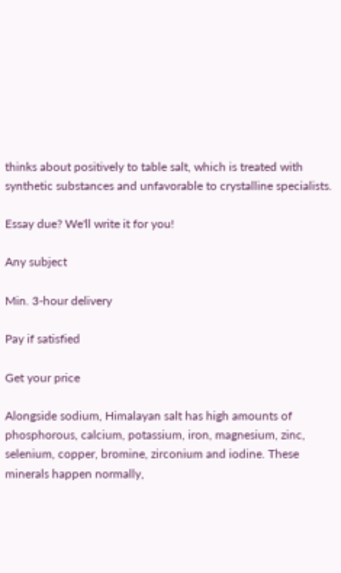thinks about positively to table salt, which is treated with synthetic substances and unfavorable to crystalline specialists.

Essay due? We'll write it for you!

Any subject

Min. 3-hour delivery

Pay if satisfied

Get your price

Alongside sodium, Himalayan salt has high amounts of phosphorous, calcium, potassium, iron, magnesium, zinc, selenium, copper, bromine, zirconium and iodine. These minerals happen normally,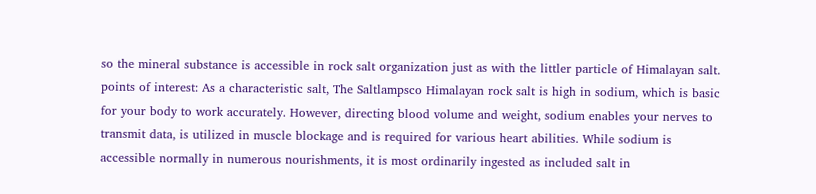so the mineral substance is accessible in rock salt organization just as with the littler particle of Himalayan salt. points of interest: As a characteristic salt, The Saltlampsco Himalayan rock salt is high in sodium, which is basic for your body to work accurately. However, directing blood volume and weight, sodium enables your nerves to transmit data, is utilized in muscle blockage and is required for various heart abilities. While sodium is accessible normally in numerous nourishments, it is most ordinarily ingested as included salt in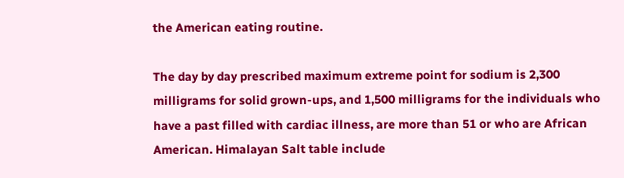the American eating routine.

The day by day prescribed maximum extreme point for sodium is 2,300 milligrams for solid grown-ups, and 1,500 milligrams for the individuals who have a past filled with cardiac illness, are more than 51 or who are African American. Himalayan Salt table include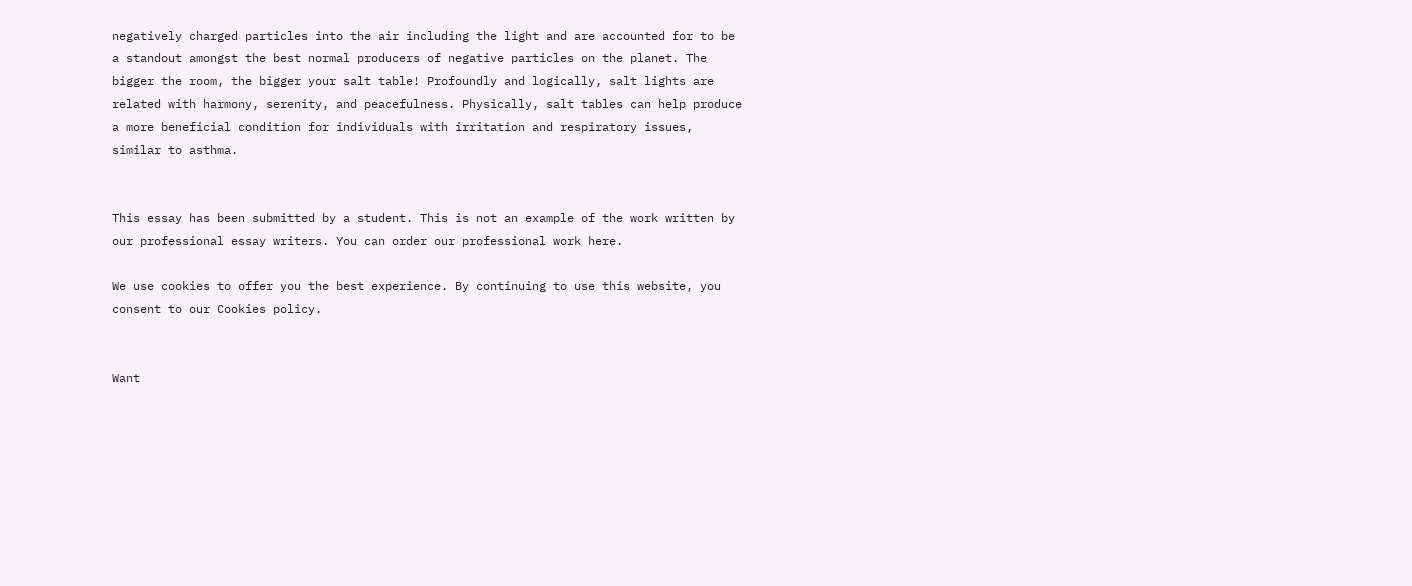negatively charged particles into the air including the light and are accounted for to be a standout amongst the best normal producers of negative particles on the planet. The bigger the room, the bigger your salt table! Profoundly and logically, salt lights are related with harmony, serenity, and peacefulness. Physically, salt tables can help produce a more beneficial condition for individuals with irritation and respiratory issues, similar to asthma.


This essay has been submitted by a student. This is not an example of the work written by our professional essay writers. You can order our professional work here.

We use cookies to offer you the best experience. By continuing to use this website, you consent to our Cookies policy.


Want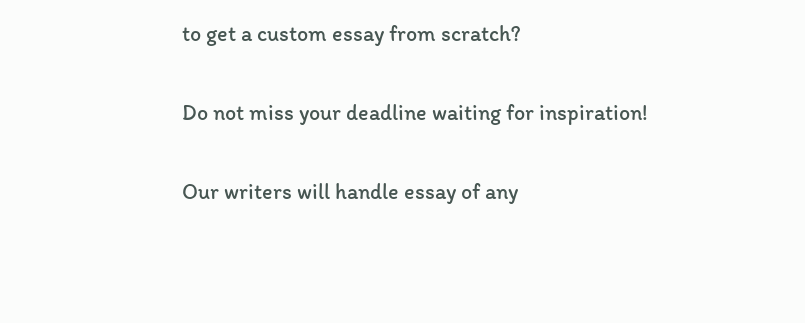to get a custom essay from scratch?

Do not miss your deadline waiting for inspiration!

Our writers will handle essay of any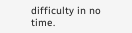difficulty in no time.